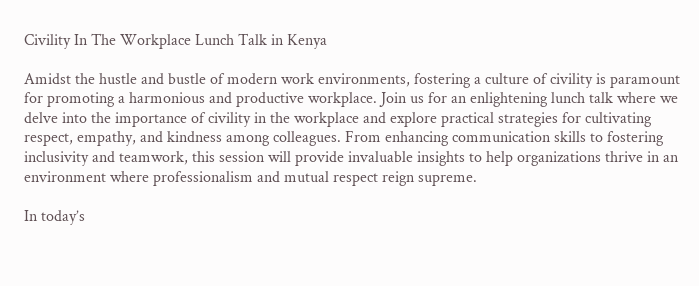Civility In The Workplace Lunch Talk in Kenya

Amidst the hustle and bustle of modern work environments, fostering a culture of civility is paramount for promoting a harmonious and productive workplace. Join us for an enlightening lunch talk where we delve into the importance of civility in the workplace and explore practical strategies for cultivating respect, empathy, and kindness among colleagues. From enhancing communication skills to fostering inclusivity and teamwork, this session will provide invaluable insights to help organizations thrive in an environment where professionalism and mutual respect reign supreme.

In today’s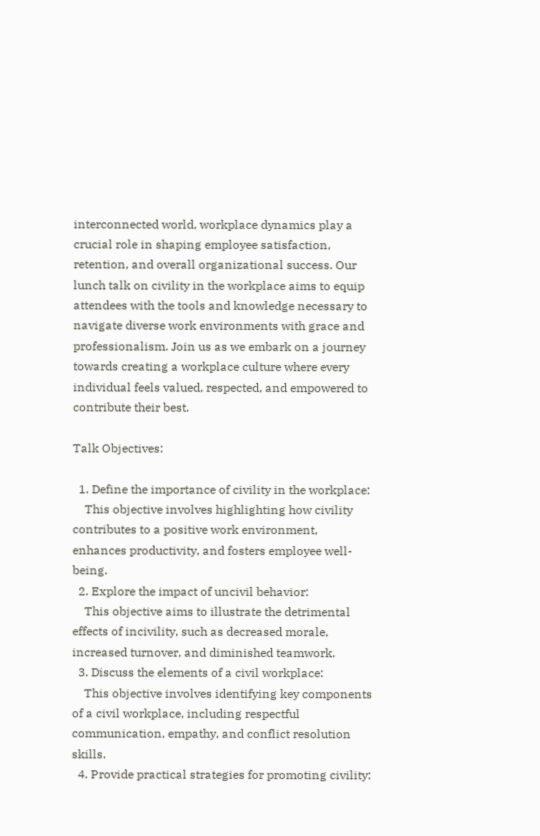interconnected world, workplace dynamics play a crucial role in shaping employee satisfaction, retention, and overall organizational success. Our lunch talk on civility in the workplace aims to equip attendees with the tools and knowledge necessary to navigate diverse work environments with grace and professionalism. Join us as we embark on a journey towards creating a workplace culture where every individual feels valued, respected, and empowered to contribute their best.

Talk Objectives:

  1. Define the importance of civility in the workplace:
    This objective involves highlighting how civility contributes to a positive work environment, enhances productivity, and fosters employee well-being.
  2. Explore the impact of uncivil behavior:
    This objective aims to illustrate the detrimental effects of incivility, such as decreased morale, increased turnover, and diminished teamwork.
  3. Discuss the elements of a civil workplace:
    This objective involves identifying key components of a civil workplace, including respectful communication, empathy, and conflict resolution skills.
  4. Provide practical strategies for promoting civility: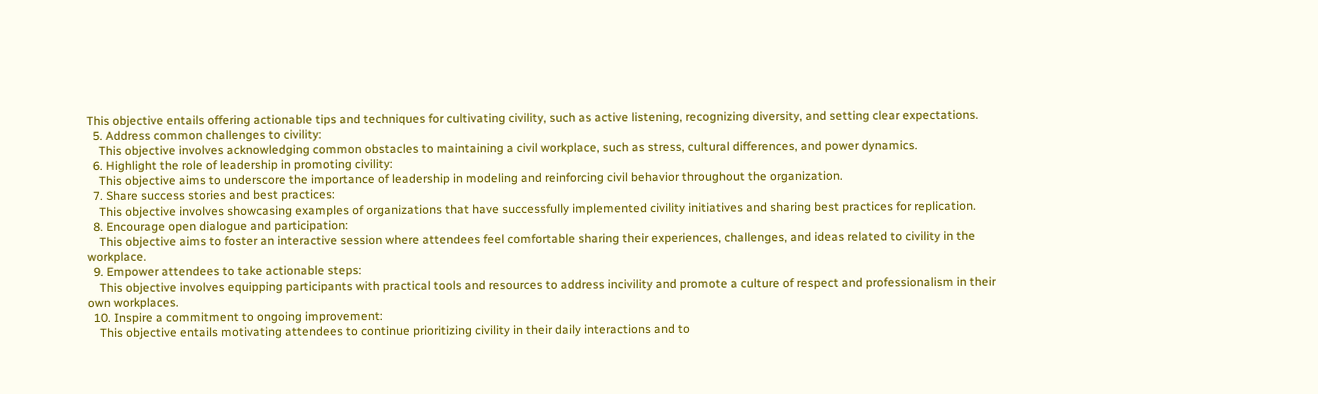This objective entails offering actionable tips and techniques for cultivating civility, such as active listening, recognizing diversity, and setting clear expectations.
  5. Address common challenges to civility:
    This objective involves acknowledging common obstacles to maintaining a civil workplace, such as stress, cultural differences, and power dynamics.
  6. Highlight the role of leadership in promoting civility:
    This objective aims to underscore the importance of leadership in modeling and reinforcing civil behavior throughout the organization.
  7. Share success stories and best practices:
    This objective involves showcasing examples of organizations that have successfully implemented civility initiatives and sharing best practices for replication.
  8. Encourage open dialogue and participation:
    This objective aims to foster an interactive session where attendees feel comfortable sharing their experiences, challenges, and ideas related to civility in the workplace.
  9. Empower attendees to take actionable steps:
    This objective involves equipping participants with practical tools and resources to address incivility and promote a culture of respect and professionalism in their own workplaces.
  10. Inspire a commitment to ongoing improvement:
    This objective entails motivating attendees to continue prioritizing civility in their daily interactions and to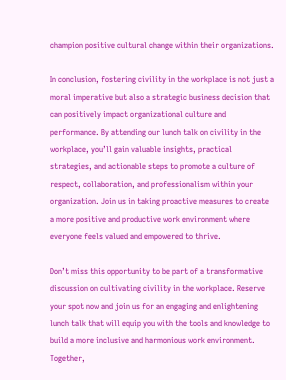champion positive cultural change within their organizations.

In conclusion, fostering civility in the workplace is not just a moral imperative but also a strategic business decision that can positively impact organizational culture and performance. By attending our lunch talk on civility in the workplace, you’ll gain valuable insights, practical strategies, and actionable steps to promote a culture of respect, collaboration, and professionalism within your organization. Join us in taking proactive measures to create a more positive and productive work environment where everyone feels valued and empowered to thrive.

Don’t miss this opportunity to be part of a transformative discussion on cultivating civility in the workplace. Reserve your spot now and join us for an engaging and enlightening lunch talk that will equip you with the tools and knowledge to build a more inclusive and harmonious work environment. Together,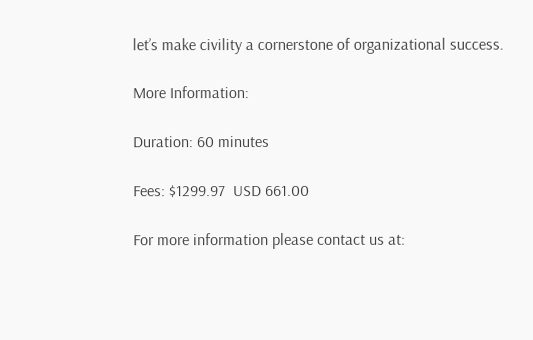let’s make civility a cornerstone of organizational success.

More Information:

Duration: 60 minutes

Fees: $1299.97  USD 661.00

For more information please contact us at: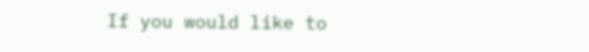If you would like to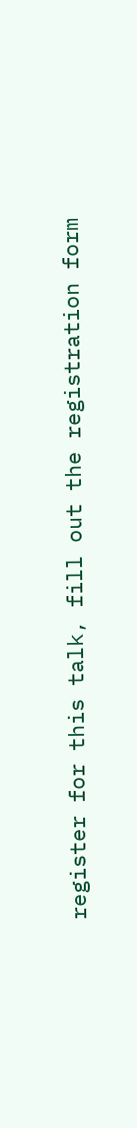register for this talk, fill out the registration form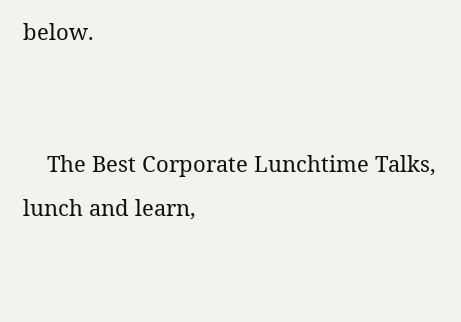below.


    The Best Corporate Lunchtime Talks, lunch and learn,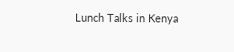Lunch Talks in Kenya